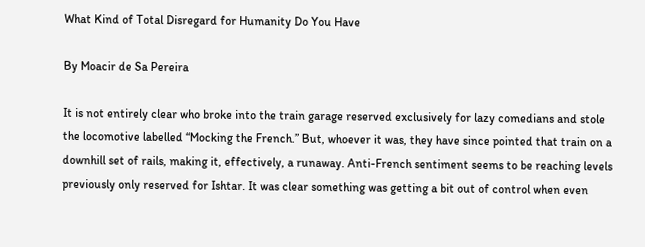What Kind of Total Disregard for Humanity Do You Have

By Moacir de Sa Pereira

It is not entirely clear who broke into the train garage reserved exclusively for lazy comedians and stole the locomotive labelled “Mocking the French.” But, whoever it was, they have since pointed that train on a downhill set of rails, making it, effectively, a runaway. Anti-French sentiment seems to be reaching levels previously only reserved for Ishtar. It was clear something was getting a bit out of control when even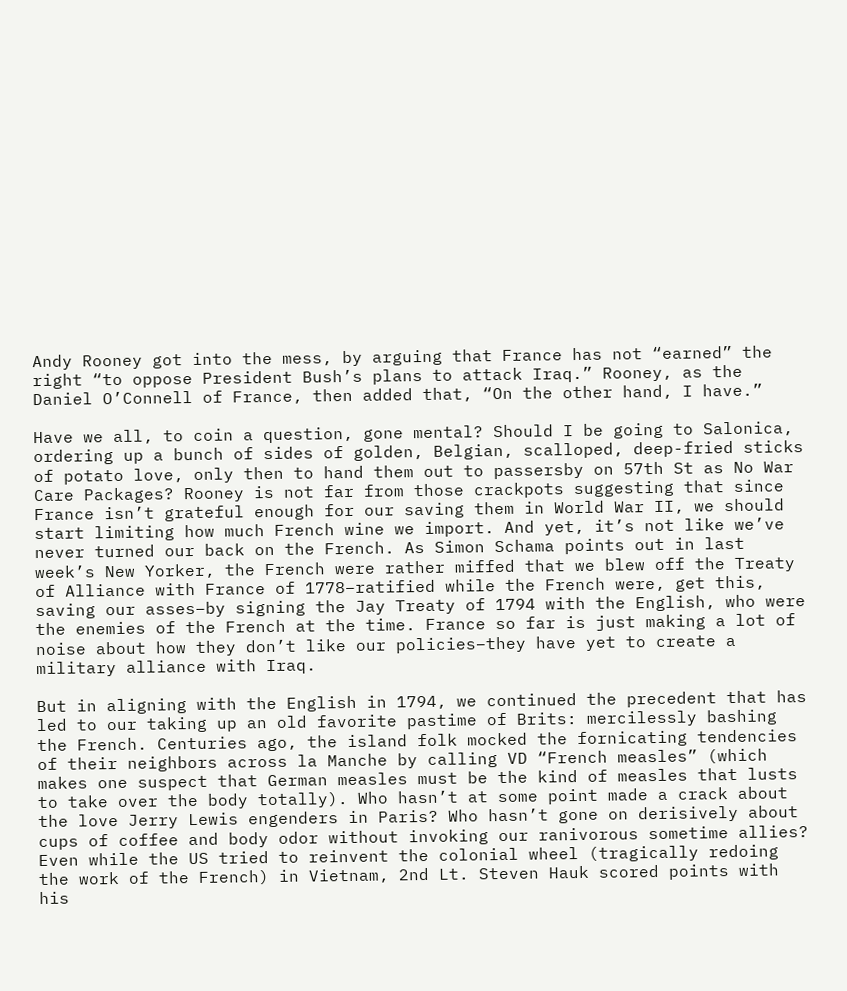Andy Rooney got into the mess, by arguing that France has not “earned” the right “to oppose President Bush’s plans to attack Iraq.” Rooney, as the Daniel O’Connell of France, then added that, “On the other hand, I have.”

Have we all, to coin a question, gone mental? Should I be going to Salonica, ordering up a bunch of sides of golden, Belgian, scalloped, deep-fried sticks of potato love, only then to hand them out to passersby on 57th St as No War Care Packages? Rooney is not far from those crackpots suggesting that since France isn’t grateful enough for our saving them in World War II, we should start limiting how much French wine we import. And yet, it’s not like we’ve never turned our back on the French. As Simon Schama points out in last week’s New Yorker, the French were rather miffed that we blew off the Treaty of Alliance with France of 1778–ratified while the French were, get this, saving our asses–by signing the Jay Treaty of 1794 with the English, who were the enemies of the French at the time. France so far is just making a lot of noise about how they don’t like our policies–they have yet to create a military alliance with Iraq.

But in aligning with the English in 1794, we continued the precedent that has led to our taking up an old favorite pastime of Brits: mercilessly bashing the French. Centuries ago, the island folk mocked the fornicating tendencies of their neighbors across la Manche by calling VD “French measles” (which makes one suspect that German measles must be the kind of measles that lusts to take over the body totally). Who hasn’t at some point made a crack about the love Jerry Lewis engenders in Paris? Who hasn’t gone on derisively about cups of coffee and body odor without invoking our ranivorous sometime allies? Even while the US tried to reinvent the colonial wheel (tragically redoing the work of the French) in Vietnam, 2nd Lt. Steven Hauk scored points with his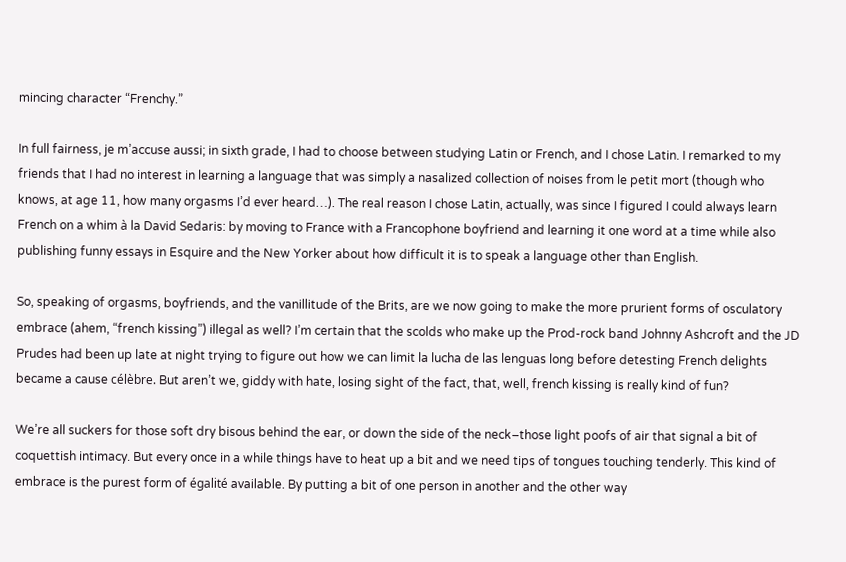mincing character “Frenchy.”

In full fairness, je m’accuse aussi; in sixth grade, I had to choose between studying Latin or French, and I chose Latin. I remarked to my friends that I had no interest in learning a language that was simply a nasalized collection of noises from le petit mort (though who knows, at age 11, how many orgasms I’d ever heard…). The real reason I chose Latin, actually, was since I figured I could always learn French on a whim à la David Sedaris: by moving to France with a Francophone boyfriend and learning it one word at a time while also publishing funny essays in Esquire and the New Yorker about how difficult it is to speak a language other than English.

So, speaking of orgasms, boyfriends, and the vanillitude of the Brits, are we now going to make the more prurient forms of osculatory embrace (ahem, “french kissing”) illegal as well? I’m certain that the scolds who make up the Prod-rock band Johnny Ashcroft and the JD Prudes had been up late at night trying to figure out how we can limit la lucha de las lenguas long before detesting French delights became a cause célèbre. But aren’t we, giddy with hate, losing sight of the fact, that, well, french kissing is really kind of fun?

We’re all suckers for those soft dry bisous behind the ear, or down the side of the neck–those light poofs of air that signal a bit of coquettish intimacy. But every once in a while things have to heat up a bit and we need tips of tongues touching tenderly. This kind of embrace is the purest form of égalité available. By putting a bit of one person in another and the other way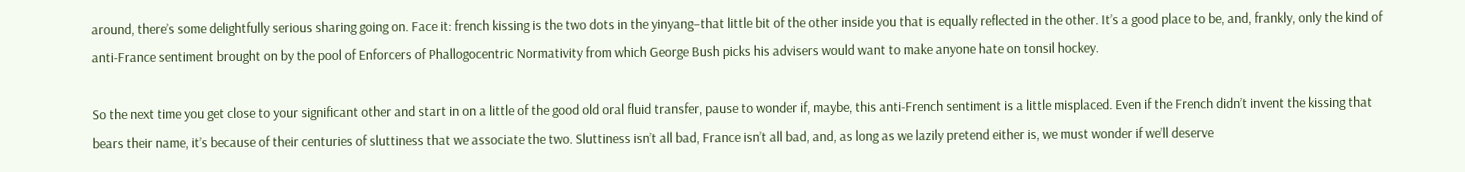around, there’s some delightfully serious sharing going on. Face it: french kissing is the two dots in the yinyang–that little bit of the other inside you that is equally reflected in the other. It’s a good place to be, and, frankly, only the kind of anti-France sentiment brought on by the pool of Enforcers of Phallogocentric Normativity from which George Bush picks his advisers would want to make anyone hate on tonsil hockey.

So the next time you get close to your significant other and start in on a little of the good old oral fluid transfer, pause to wonder if, maybe, this anti-French sentiment is a little misplaced. Even if the French didn’t invent the kissing that bears their name, it’s because of their centuries of sluttiness that we associate the two. Sluttiness isn’t all bad, France isn’t all bad, and, as long as we lazily pretend either is, we must wonder if we’ll deserve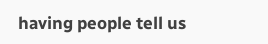having people tell us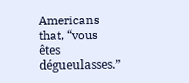Americans that, “vous êtes dégueulasses.”